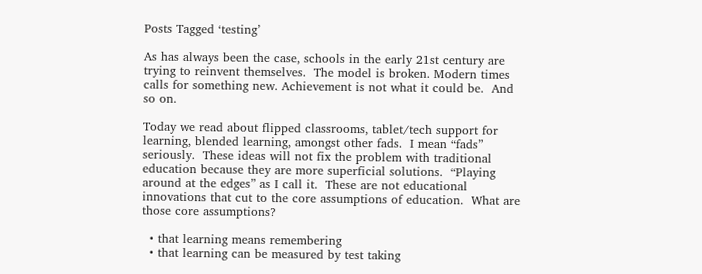Posts Tagged ‘testing’

As has always been the case, schools in the early 21st century are trying to reinvent themselves.  The model is broken. Modern times calls for something new. Achievement is not what it could be.  And so on.

Today we read about flipped classrooms, tablet/tech support for learning, blended learning, amongst other fads.  I mean “fads” seriously.  These ideas will not fix the problem with traditional education because they are more superficial solutions.  “Playing around at the edges” as I call it.  These are not educational innovations that cut to the core assumptions of education.  What are those core assumptions?

  • that learning means remembering
  • that learning can be measured by test taking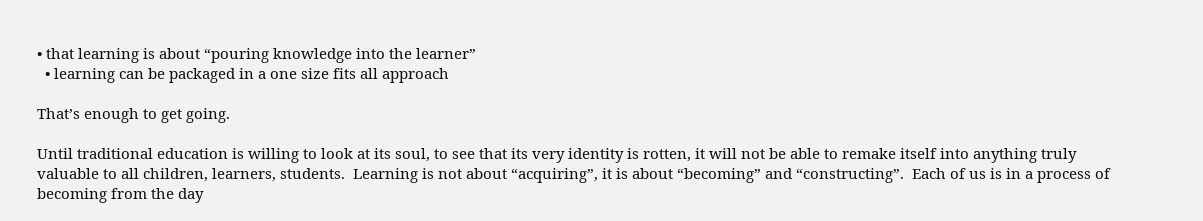• that learning is about “pouring knowledge into the learner”
  • learning can be packaged in a one size fits all approach

That’s enough to get going.

Until traditional education is willing to look at its soul, to see that its very identity is rotten, it will not be able to remake itself into anything truly valuable to all children, learners, students.  Learning is not about “acquiring”, it is about “becoming” and “constructing”.  Each of us is in a process of becoming from the day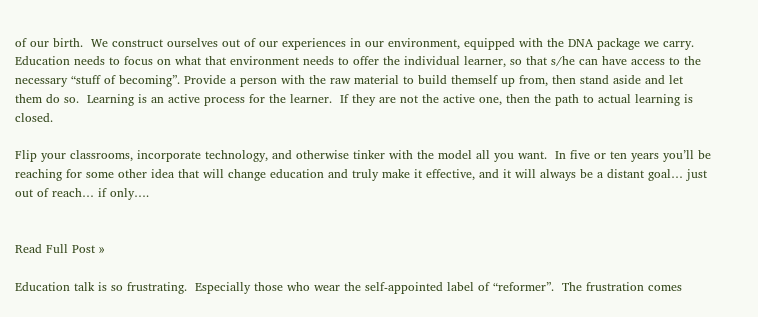of our birth.  We construct ourselves out of our experiences in our environment, equipped with the DNA package we carry.  Education needs to focus on what that environment needs to offer the individual learner, so that s/he can have access to the necessary “stuff of becoming”. Provide a person with the raw material to build themself up from, then stand aside and let them do so.  Learning is an active process for the learner.  If they are not the active one, then the path to actual learning is closed.

Flip your classrooms, incorporate technology, and otherwise tinker with the model all you want.  In five or ten years you’ll be reaching for some other idea that will change education and truly make it effective, and it will always be a distant goal… just out of reach… if only….


Read Full Post »

Education talk is so frustrating.  Especially those who wear the self-appointed label of “reformer”.  The frustration comes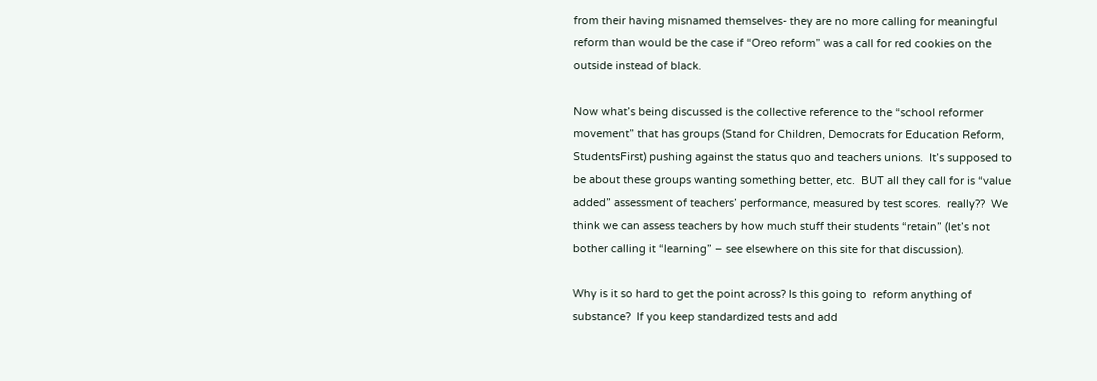from their having misnamed themselves- they are no more calling for meaningful reform than would be the case if “Oreo reform” was a call for red cookies on the outside instead of black.

Now what’s being discussed is the collective reference to the “school reformer movement” that has groups (Stand for Children, Democrats for Education Reform, StudentsFirst) pushing against the status quo and teachers unions.  It’s supposed to be about these groups wanting something better, etc.  BUT all they call for is “value added” assessment of teachers’ performance, measured by test scores.  really??  We think we can assess teachers by how much stuff their students “retain” (let’s not bother calling it “learning” – see elsewhere on this site for that discussion).

Why is it so hard to get the point across? Is this going to  reform anything of substance?  If you keep standardized tests and add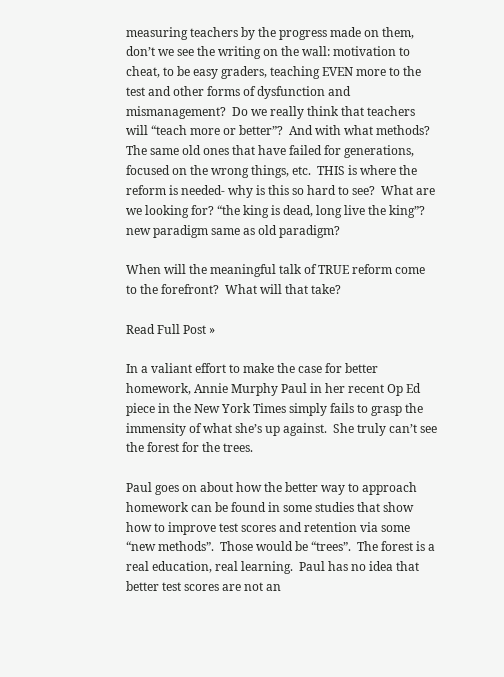measuring teachers by the progress made on them, don’t we see the writing on the wall: motivation to cheat, to be easy graders, teaching EVEN more to the test and other forms of dysfunction and mismanagement?  Do we really think that teachers will “teach more or better”?  And with what methods? The same old ones that have failed for generations, focused on the wrong things, etc.  THIS is where the reform is needed- why is this so hard to see?  What are we looking for? “the king is dead, long live the king”? new paradigm same as old paradigm?

When will the meaningful talk of TRUE reform come to the forefront?  What will that take?

Read Full Post »

In a valiant effort to make the case for better homework, Annie Murphy Paul in her recent Op Ed piece in the New York Times simply fails to grasp the immensity of what she’s up against.  She truly can’t see the forest for the trees.

Paul goes on about how the better way to approach homework can be found in some studies that show how to improve test scores and retention via some “new methods”.  Those would be “trees”.  The forest is a real education, real learning.  Paul has no idea that better test scores are not an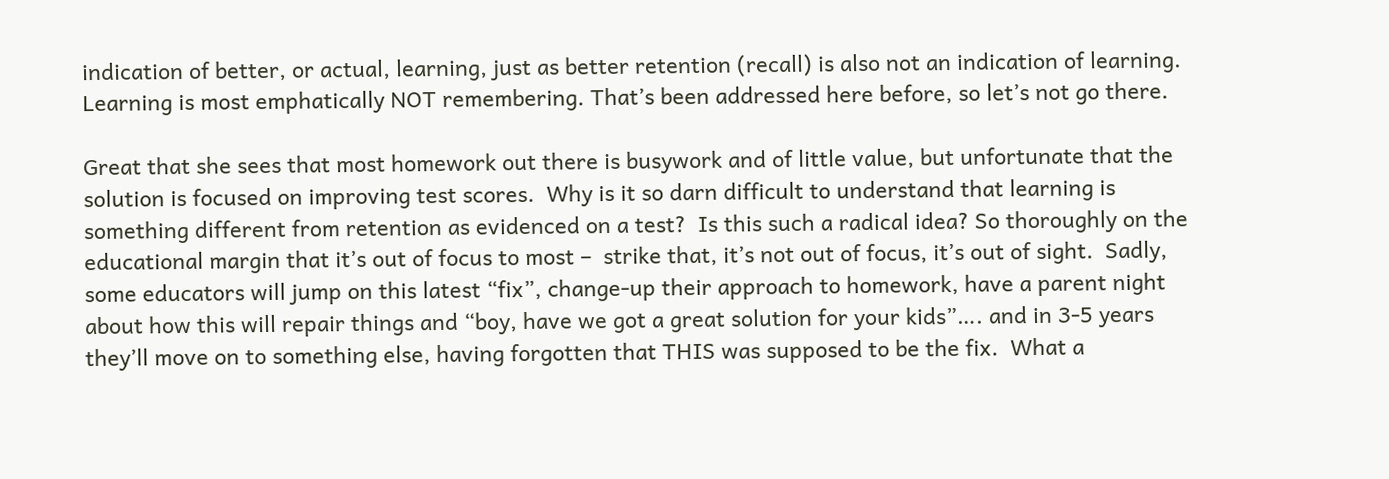indication of better, or actual, learning, just as better retention (recall) is also not an indication of learning.  Learning is most emphatically NOT remembering. That’s been addressed here before, so let’s not go there.

Great that she sees that most homework out there is busywork and of little value, but unfortunate that the solution is focused on improving test scores.  Why is it so darn difficult to understand that learning is something different from retention as evidenced on a test?  Is this such a radical idea? So thoroughly on the educational margin that it’s out of focus to most –  strike that, it’s not out of focus, it’s out of sight.  Sadly, some educators will jump on this latest “fix”, change-up their approach to homework, have a parent night about how this will repair things and “boy, have we got a great solution for your kids”…. and in 3-5 years they’ll move on to something else, having forgotten that THIS was supposed to be the fix.  What a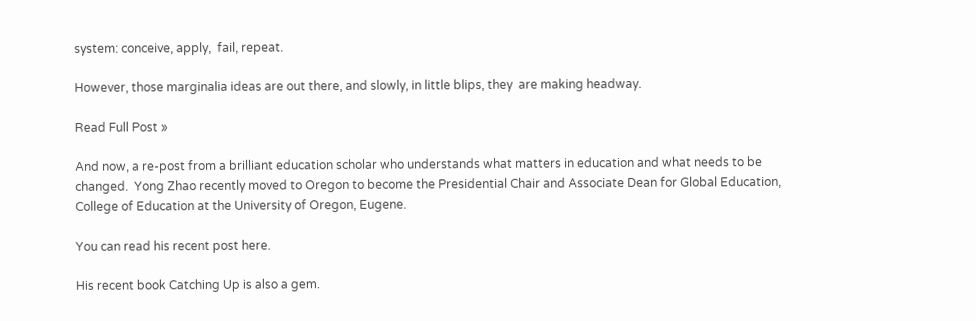system: conceive, apply,  fail, repeat.

However, those marginalia ideas are out there, and slowly, in little blips, they  are making headway.

Read Full Post »

And now, a re-post from a brilliant education scholar who understands what matters in education and what needs to be changed.  Yong Zhao recently moved to Oregon to become the Presidential Chair and Associate Dean for Global Education, College of Education at the University of Oregon, Eugene.

You can read his recent post here.

His recent book Catching Up is also a gem.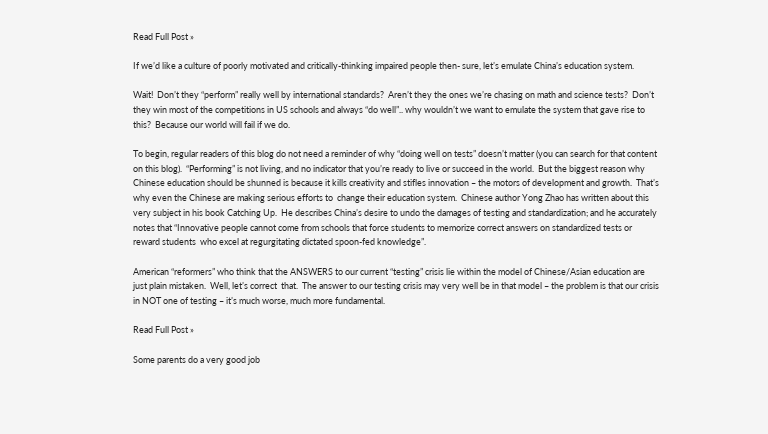Read Full Post »

If we’d like a culture of poorly motivated and critically-thinking impaired people then- sure, let’s emulate China’s education system.

Wait!  Don’t they “perform” really well by international standards?  Aren’t they the ones we’re chasing on math and science tests?  Don’t they win most of the competitions in US schools and always “do well”.. why wouldn’t we want to emulate the system that gave rise to this?  Because our world will fail if we do.

To begin, regular readers of this blog do not need a reminder of why “doing well on tests” doesn’t matter (you can search for that content on this blog).  “Performing” is not living, and no indicator that you’re ready to live or succeed in the world.  But the biggest reason why Chinese education should be shunned is because it kills creativity and stifles innovation – the motors of development and growth.  That’s why even the Chinese are making serious efforts to  change their education system.  Chinese author Yong Zhao has written about this very subject in his book Catching Up.  He describes China’s desire to undo the damages of testing and standardization; and he accurately notes that “Innovative people cannot come from schools that force students to memorize correct answers on standardized tests or reward students  who excel at regurgitating dictated spoon-fed knowledge”.

American “reformers” who think that the ANSWERS to our current “testing” crisis lie within the model of Chinese/Asian education are just plain mistaken.  Well, let’s correct  that.  The answer to our testing crisis may very well be in that model – the problem is that our crisis in NOT one of testing – it’s much worse, much more fundamental.

Read Full Post »

Some parents do a very good job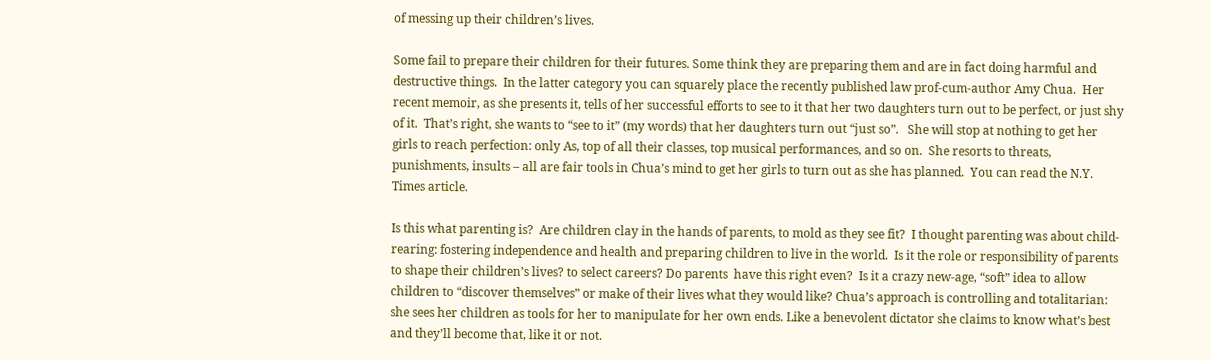of messing up their children’s lives.

Some fail to prepare their children for their futures. Some think they are preparing them and are in fact doing harmful and destructive things.  In the latter category you can squarely place the recently published law prof-cum-author Amy Chua.  Her recent memoir, as she presents it, tells of her successful efforts to see to it that her two daughters turn out to be perfect, or just shy of it.  That’s right, she wants to “see to it” (my words) that her daughters turn out “just so”.   She will stop at nothing to get her girls to reach perfection: only As, top of all their classes, top musical performances, and so on.  She resorts to threats, punishments, insults – all are fair tools in Chua’s mind to get her girls to turn out as she has planned.  You can read the N.Y. Times article.

Is this what parenting is?  Are children clay in the hands of parents, to mold as they see fit?  I thought parenting was about child-rearing: fostering independence and health and preparing children to live in the world.  Is it the role or responsibility of parents to shape their children’s lives? to select careers? Do parents  have this right even?  Is it a crazy new-age, “soft” idea to allow children to “discover themselves” or make of their lives what they would like? Chua’s approach is controlling and totalitarian: she sees her children as tools for her to manipulate for her own ends. Like a benevolent dictator she claims to know what’s best and they’ll become that, like it or not.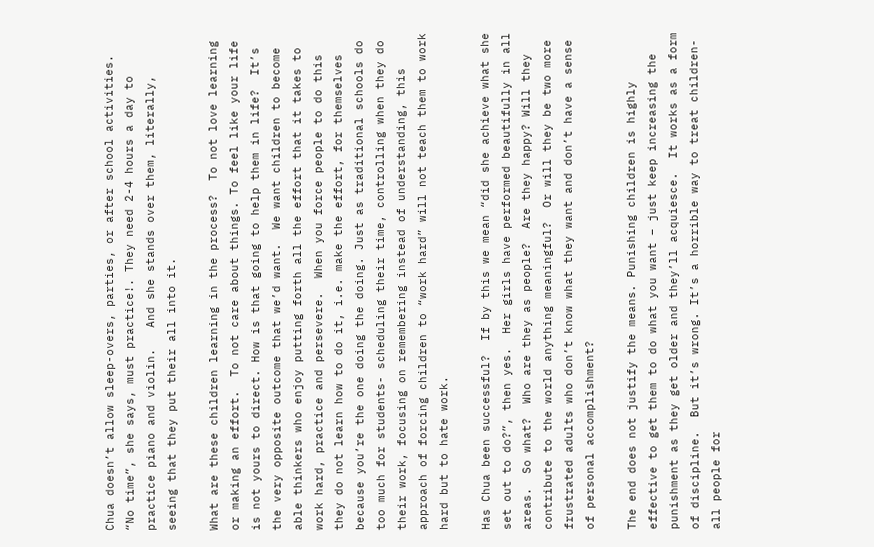Chua doesn’t allow sleep-overs, parties, or after school activities. “No time”, she says, must practice!. They need 2-4 hours a day to practice piano and violin.   And she stands over them, literally, seeing that they put their all into it.

What are these children learning in the process?  To not love learning or making an effort.  To not care about things. To feel like your life is not yours to direct. How is that going to help them in life?  It’s the very opposite outcome that we’d want.  We want children to become able thinkers who enjoy putting forth all the effort that it takes to work hard, practice and persevere.  When you force people to do this they do not learn how to do it, i.e. make the effort, for themselves because you’re the one doing the doing. Just as traditional schools do too much for students- scheduling their time, controlling when they do their work, focusing on remembering instead of understanding, this approach of forcing children to “work hard” will not teach them to work hard but to hate work.

Has Chua been successful?  If by this we mean “did she achieve what she set out to do?”, then yes.  Her girls have performed beautifully in all areas.  So what?  Who are they as people?  Are they happy? Will they contribute to the world anything meaningful?  Or will they be two more frustrated adults who don’t know what they want and don’t have a sense of personal accomplishment?

The end does not justify the means. Punishing children is highly effective to get them to do what you want – just keep increasing the punishment as they get older and they’ll acquiesce.  It works as a form of discipline.  But it’s wrong. It’s a horrible way to treat children- all people for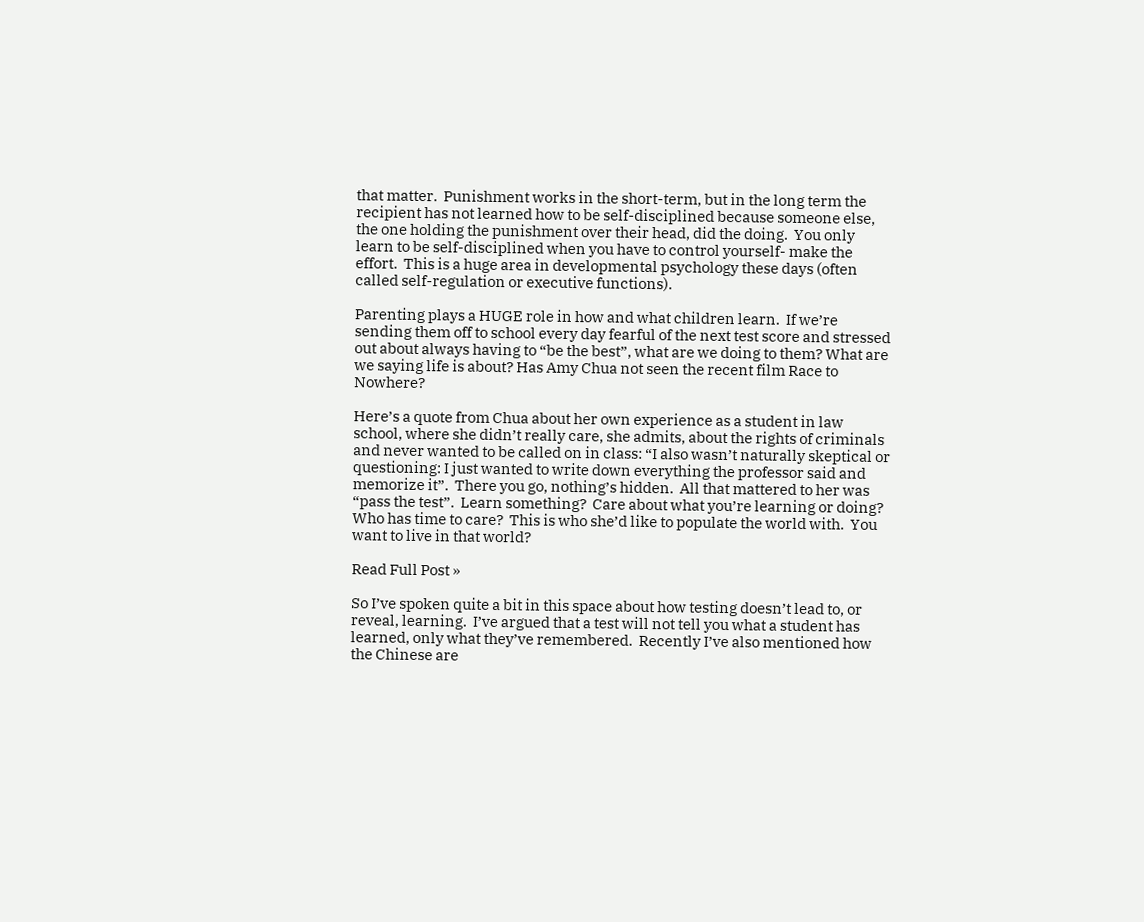that matter.  Punishment works in the short-term, but in the long term the recipient has not learned how to be self-disciplined because someone else, the one holding the punishment over their head, did the doing.  You only learn to be self-disciplined when you have to control yourself- make the effort.  This is a huge area in developmental psychology these days (often called self-regulation or executive functions).

Parenting plays a HUGE role in how and what children learn.  If we’re sending them off to school every day fearful of the next test score and stressed out about always having to “be the best”, what are we doing to them? What are we saying life is about? Has Amy Chua not seen the recent film Race to Nowhere?

Here’s a quote from Chua about her own experience as a student in law school, where she didn’t really care, she admits, about the rights of criminals and never wanted to be called on in class: “I also wasn’t naturally skeptical or questioning: I just wanted to write down everything the professor said and memorize it”.  There you go, nothing’s hidden.  All that mattered to her was “pass the test”.  Learn something?  Care about what you’re learning or doing?  Who has time to care?  This is who she’d like to populate the world with.  You want to live in that world?

Read Full Post »

So I’ve spoken quite a bit in this space about how testing doesn’t lead to, or reveal, learning.  I’ve argued that a test will not tell you what a student has learned, only what they’ve remembered.  Recently I’ve also mentioned how the Chinese are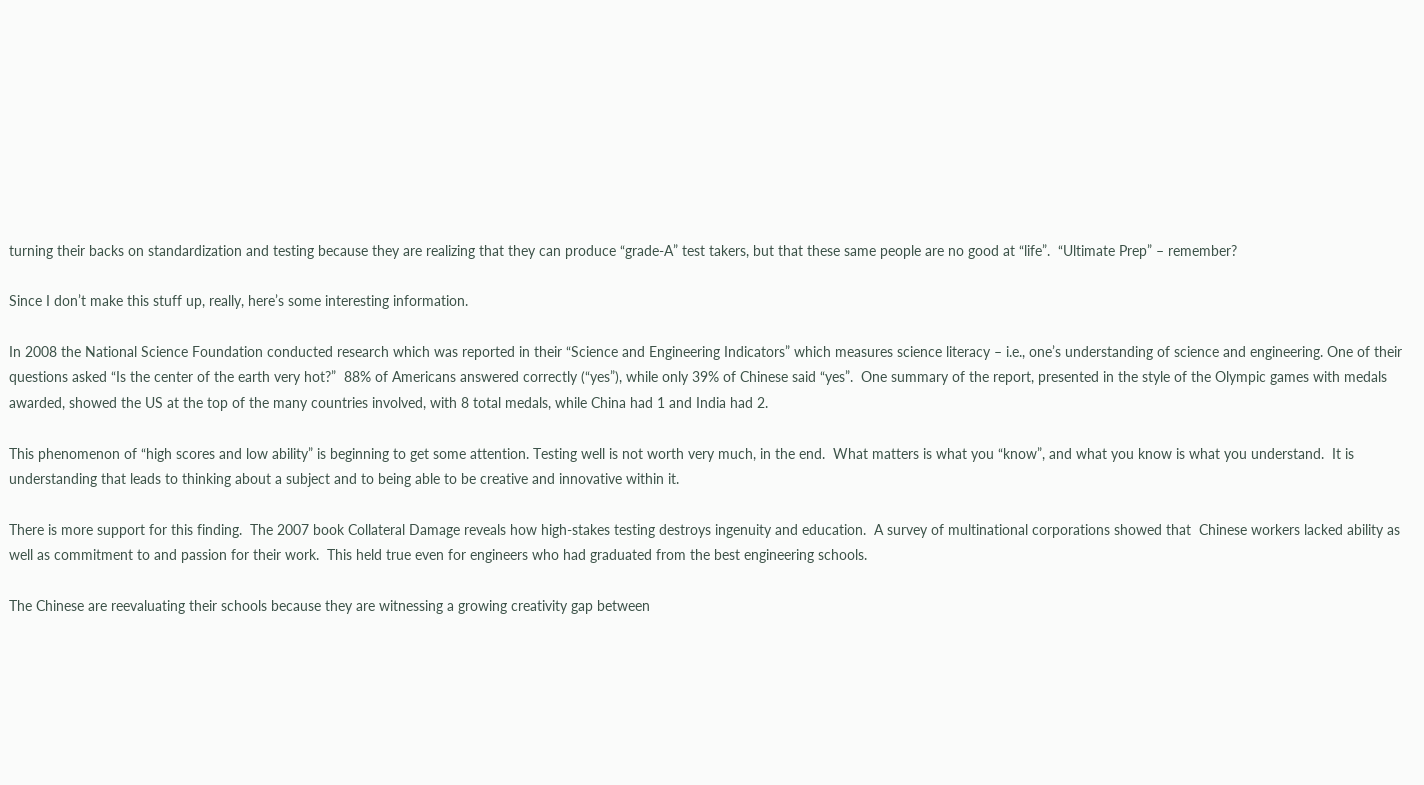turning their backs on standardization and testing because they are realizing that they can produce “grade-A” test takers, but that these same people are no good at “life”.  “Ultimate Prep” – remember?

Since I don’t make this stuff up, really, here’s some interesting information.

In 2008 the National Science Foundation conducted research which was reported in their “Science and Engineering Indicators” which measures science literacy – i.e., one’s understanding of science and engineering. One of their questions asked “Is the center of the earth very hot?”  88% of Americans answered correctly (“yes”), while only 39% of Chinese said “yes”.  One summary of the report, presented in the style of the Olympic games with medals awarded, showed the US at the top of the many countries involved, with 8 total medals, while China had 1 and India had 2.

This phenomenon of “high scores and low ability” is beginning to get some attention. Testing well is not worth very much, in the end.  What matters is what you “know”, and what you know is what you understand.  It is understanding that leads to thinking about a subject and to being able to be creative and innovative within it.

There is more support for this finding.  The 2007 book Collateral Damage reveals how high-stakes testing destroys ingenuity and education.  A survey of multinational corporations showed that  Chinese workers lacked ability as well as commitment to and passion for their work.  This held true even for engineers who had graduated from the best engineering schools.

The Chinese are reevaluating their schools because they are witnessing a growing creativity gap between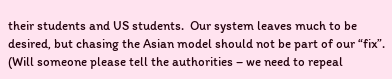their students and US students.  Our system leaves much to be desired, but chasing the Asian model should not be part of our “fix”.  (Will someone please tell the authorities – we need to repeal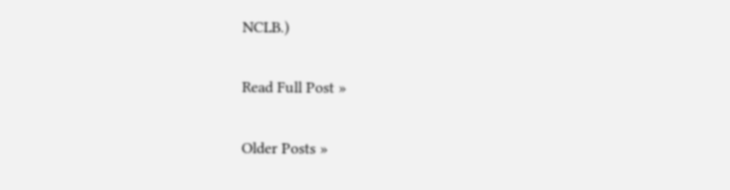NCLB.)

Read Full Post »

Older Posts »